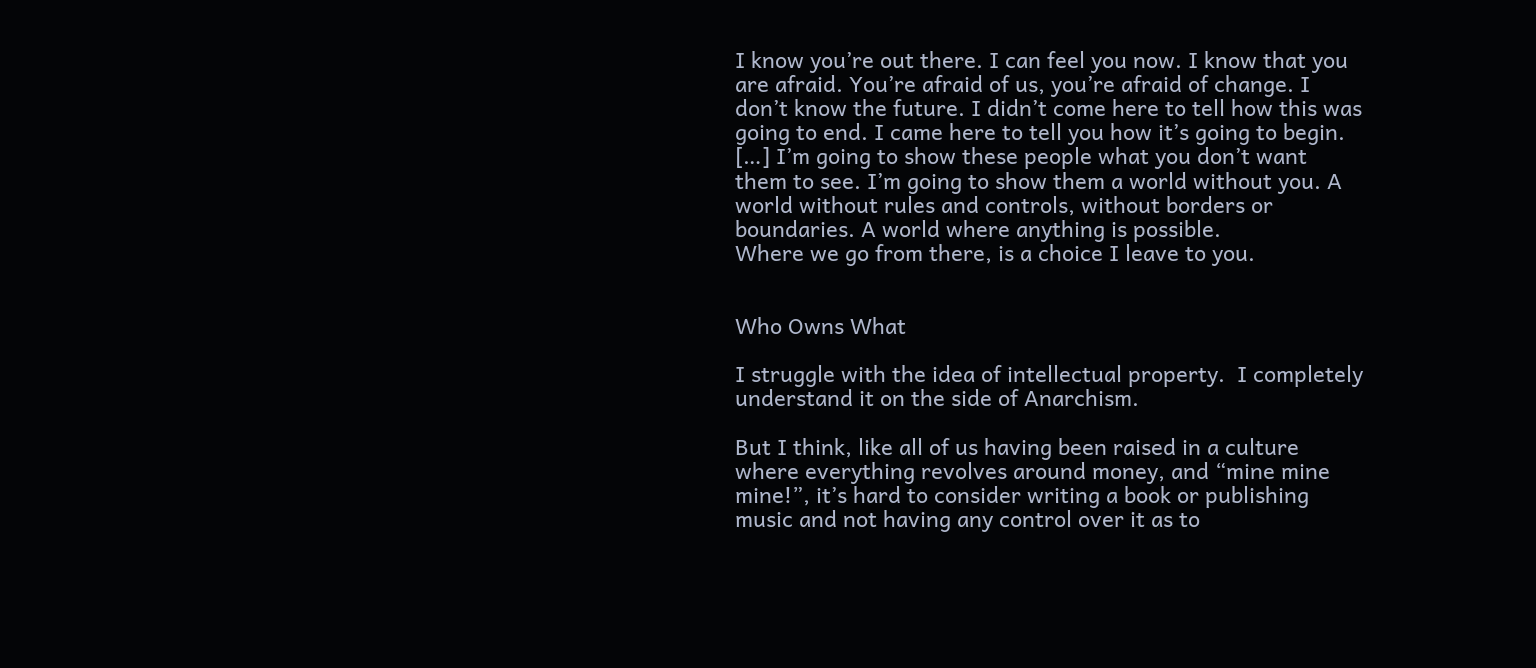I know you’re out there. I can feel you now. I know that you are afraid. You’re afraid of us, you’re afraid of change. I don’t know the future. I didn’t come here to tell how this was going to end. I came here to tell you how it’s going to begin.
[…] I’m going to show these people what you don’t want them to see. I’m going to show them a world without you. A world without rules and controls, without borders or boundaries. A world where anything is possible.
Where we go from there, is a choice I leave to you.


Who Owns What

I struggle with the idea of intellectual property.  I completely understand it on the side of Anarchism.

But I think, like all of us having been raised in a culture where everything revolves around money, and “mine mine mine!”, it’s hard to consider writing a book or publishing music and not having any control over it as to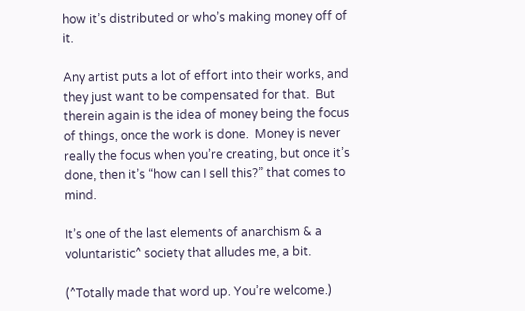how it’s distributed or who’s making money off of it.

Any artist puts a lot of effort into their works, and they just want to be compensated for that.  But therein again is the idea of money being the focus of things, once the work is done.  Money is never really the focus when you’re creating, but once it’s done, then it’s “how can I sell this?” that comes to mind.

It’s one of the last elements of anarchism & a voluntaristic^ society that alludes me, a bit.

(^Totally made that word up. You’re welcome.)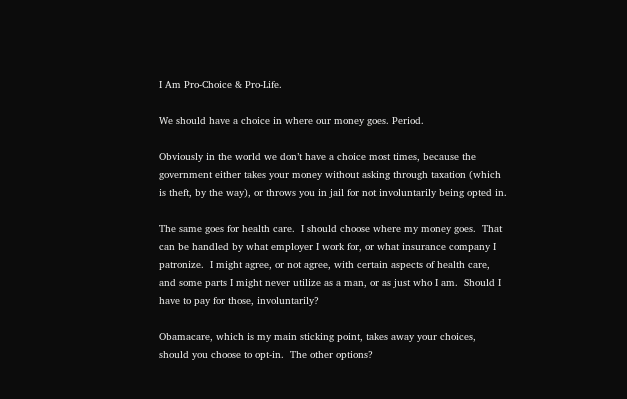I Am Pro-Choice & Pro-Life.

We should have a choice in where our money goes. Period.

Obviously in the world we don’t have a choice most times, because the government either takes your money without asking through taxation (which is theft, by the way), or throws you in jail for not involuntarily being opted in.

The same goes for health care.  I should choose where my money goes.  That can be handled by what employer I work for, or what insurance company I patronize.  I might agree, or not agree, with certain aspects of health care, and some parts I might never utilize as a man, or as just who I am.  Should I have to pay for those, involuntarily?

Obamacare, which is my main sticking point, takes away your choices, should you choose to opt-in.  The other options?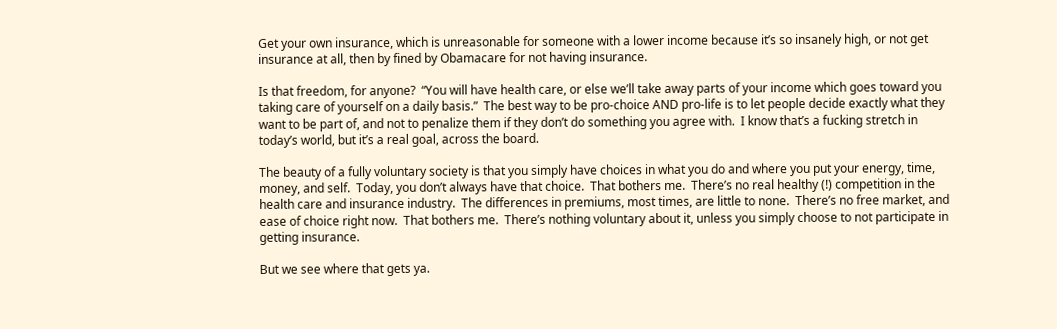Get your own insurance, which is unreasonable for someone with a lower income because it’s so insanely high, or not get insurance at all, then by fined by Obamacare for not having insurance.

Is that freedom, for anyone?  “You will have health care, or else we’ll take away parts of your income which goes toward you taking care of yourself on a daily basis.”  The best way to be pro-choice AND pro-life is to let people decide exactly what they want to be part of, and not to penalize them if they don’t do something you agree with.  I know that’s a fucking stretch in today’s world, but it’s a real goal, across the board.

The beauty of a fully voluntary society is that you simply have choices in what you do and where you put your energy, time, money, and self.  Today, you don’t always have that choice.  That bothers me.  There’s no real healthy (!) competition in the health care and insurance industry.  The differences in premiums, most times, are little to none.  There’s no free market, and ease of choice right now.  That bothers me.  There’s nothing voluntary about it, unless you simply choose to not participate in getting insurance.

But we see where that gets ya.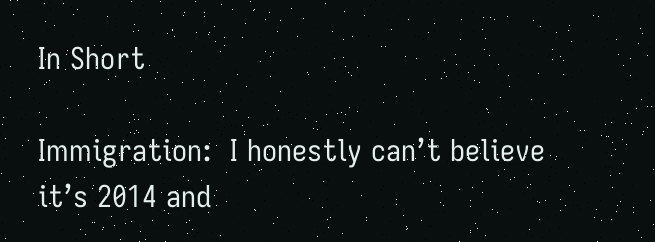In Short

Immigration:  I honestly can’t believe it’s 2014 and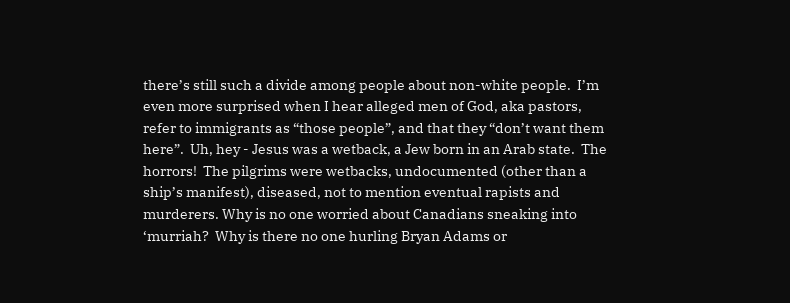there’s still such a divide among people about non-white people.  I’m even more surprised when I hear alleged men of God, aka pastors, refer to immigrants as “those people”, and that they “don’t want them here”.  Uh, hey - Jesus was a wetback, a Jew born in an Arab state.  The horrors!  The pilgrims were wetbacks, undocumented (other than a ship’s manifest), diseased, not to mention eventual rapists and murderers. Why is no one worried about Canadians sneaking into ‘murriah?  Why is there no one hurling Bryan Adams or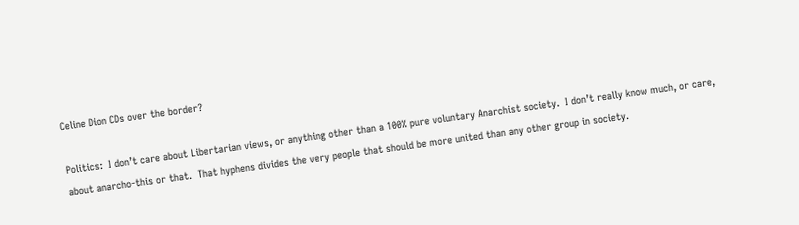Celine Dion CDs over the border?

Politics:  I don’t care about Libertarian views, or anything other than a 100% pure voluntary Anarchist society.  I don’t really know much, or care, about anarcho-this or that.  That hyphens divides the very people that should be more united than any other group in society.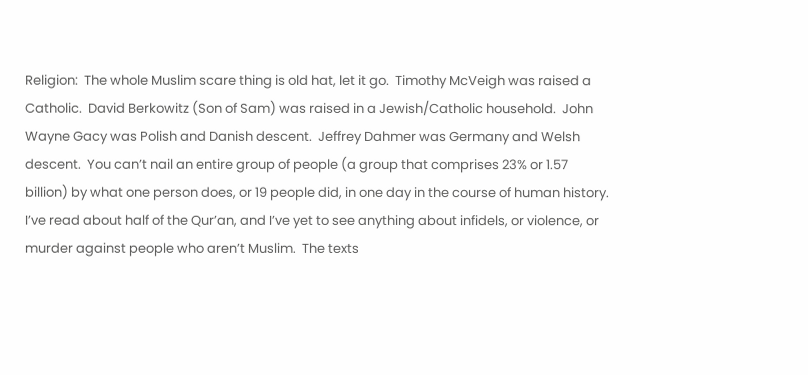Religion:  The whole Muslim scare thing is old hat, let it go.  Timothy McVeigh was raised a Catholic.  David Berkowitz (Son of Sam) was raised in a Jewish/Catholic household.  John Wayne Gacy was Polish and Danish descent.  Jeffrey Dahmer was Germany and Welsh descent.  You can’t nail an entire group of people (a group that comprises 23% or 1.57 billion) by what one person does, or 19 people did, in one day in the course of human history.  I’ve read about half of the Qur’an, and I’ve yet to see anything about infidels, or violence, or murder against people who aren’t Muslim.  The texts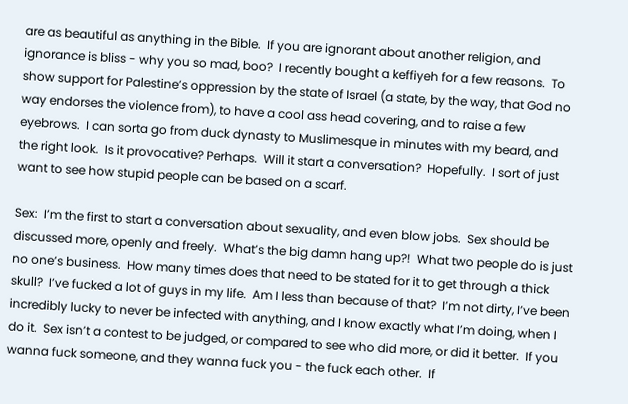are as beautiful as anything in the Bible.  If you are ignorant about another religion, and ignorance is bliss - why you so mad, boo?  I recently bought a keffiyeh for a few reasons.  To show support for Palestine’s oppression by the state of Israel (a state, by the way, that God no way endorses the violence from), to have a cool ass head covering, and to raise a few eyebrows.  I can sorta go from duck dynasty to Muslimesque in minutes with my beard, and the right look.  Is it provocative? Perhaps.  Will it start a conversation?  Hopefully.  I sort of just want to see how stupid people can be based on a scarf.

Sex:  I’m the first to start a conversation about sexuality, and even blow jobs.  Sex should be discussed more, openly and freely.  What’s the big damn hang up?!  What two people do is just no one’s business.  How many times does that need to be stated for it to get through a thick skull?  I’ve fucked a lot of guys in my life.  Am I less than because of that?  I’m not dirty, I’ve been incredibly lucky to never be infected with anything, and I know exactly what I’m doing, when I do it.  Sex isn’t a contest to be judged, or compared to see who did more, or did it better.  If you wanna fuck someone, and they wanna fuck you - the fuck each other.  If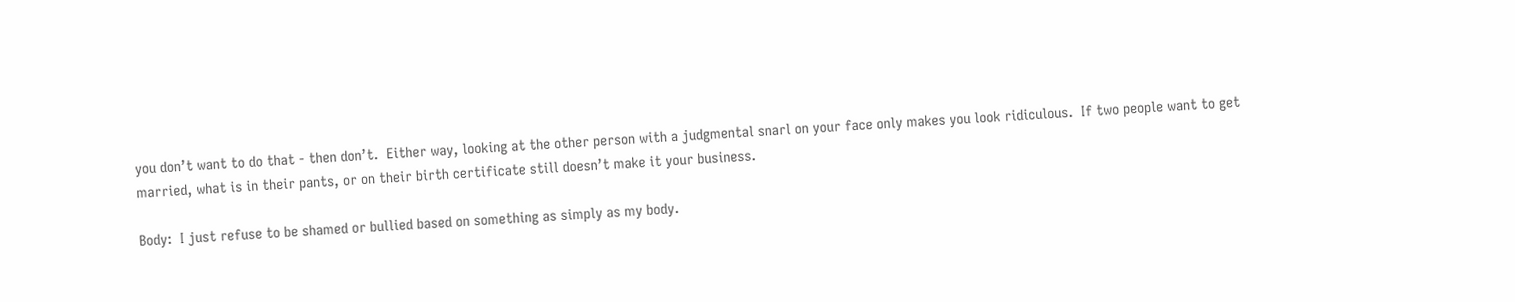you don’t want to do that - then don’t.  Either way, looking at the other person with a judgmental snarl on your face only makes you look ridiculous.  If two people want to get married, what is in their pants, or on their birth certificate still doesn’t make it your business.

Body:  I just refuse to be shamed or bullied based on something as simply as my body.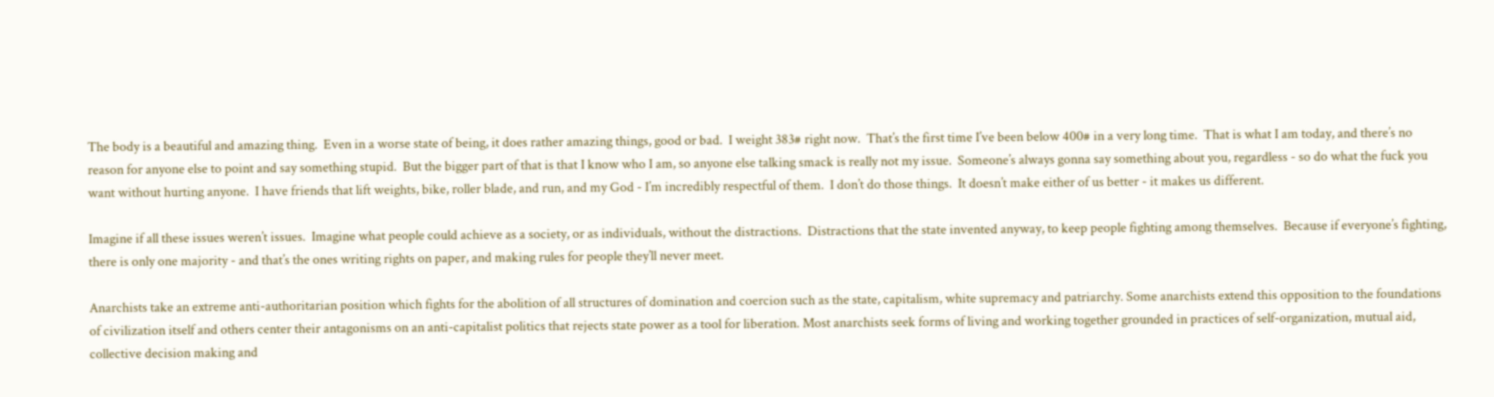The body is a beautiful and amazing thing.  Even in a worse state of being, it does rather amazing things, good or bad.  I weight 383# right now.  That’s the first time I’ve been below 400# in a very long time.  That is what I am today, and there’s no reason for anyone else to point and say something stupid.  But the bigger part of that is that I know who I am, so anyone else talking smack is really not my issue.  Someone’s always gonna say something about you, regardless - so do what the fuck you want without hurting anyone.  I have friends that lift weights, bike, roller blade, and run, and my God - I’m incredibly respectful of them.  I don’t do those things.  It doesn’t make either of us better - it makes us different.

Imagine if all these issues weren’t issues.  Imagine what people could achieve as a society, or as individuals, without the distractions.  Distractions that the state invented anyway, to keep people fighting among themselves.  Because if everyone’s fighting, there is only one majority - and that’s the ones writing rights on paper, and making rules for people they’ll never meet.

Anarchists take an extreme anti-authoritarian position which fights for the abolition of all structures of domination and coercion such as the state, capitalism, white supremacy and patriarchy. Some anarchists extend this opposition to the foundations of civilization itself and others center their antagonisms on an anti-capitalist politics that rejects state power as a tool for liberation. Most anarchists seek forms of living and working together grounded in practices of self-organization, mutual aid, collective decision making and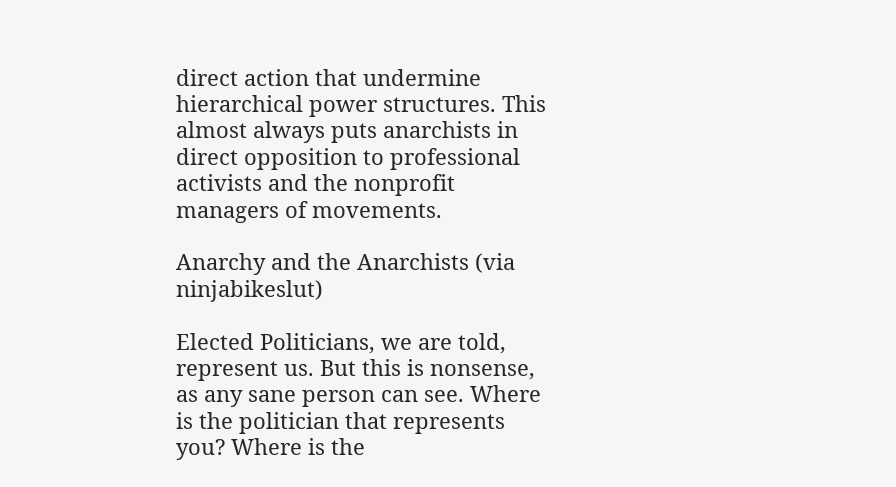direct action that undermine hierarchical power structures. This almost always puts anarchists in direct opposition to professional activists and the nonprofit managers of movements.

Anarchy and the Anarchists (via ninjabikeslut)

Elected Politicians, we are told, represent us. But this is nonsense, as any sane person can see. Where is the politician that represents you? Where is the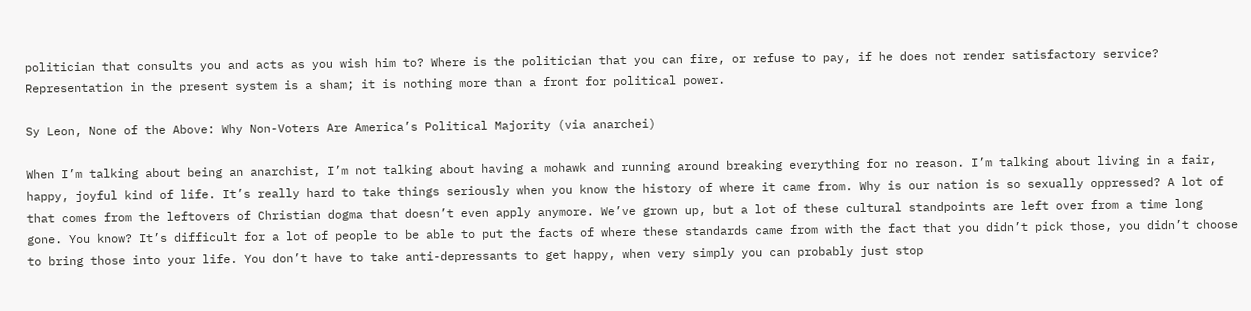politician that consults you and acts as you wish him to? Where is the politician that you can fire, or refuse to pay, if he does not render satisfactory service? Representation in the present system is a sham; it is nothing more than a front for political power.

Sy Leon, None of the Above: Why Non-Voters Are America’s Political Majority (via anarchei)

When I’m talking about being an anarchist, I’m not talking about having a mohawk and running around breaking everything for no reason. I’m talking about living in a fair, happy, joyful kind of life. It’s really hard to take things seriously when you know the history of where it came from. Why is our nation is so sexually oppressed? A lot of that comes from the leftovers of Christian dogma that doesn’t even apply anymore. We’ve grown up, but a lot of these cultural standpoints are left over from a time long gone. You know? It’s difficult for a lot of people to be able to put the facts of where these standards came from with the fact that you didn’t pick those, you didn’t choose to bring those into your life. You don’t have to take anti-depressants to get happy, when very simply you can probably just stop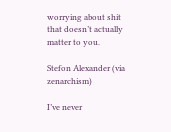worrying about shit that doesn’t actually matter to you.

Stefon Alexander (via zenarchism)

I’ve never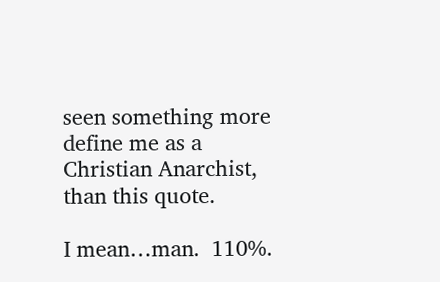seen something more define me as a Christian Anarchist, than this quote.

I mean…man.  110%.